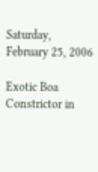Saturday, February 25, 2006

Exotic Boa Constrictor in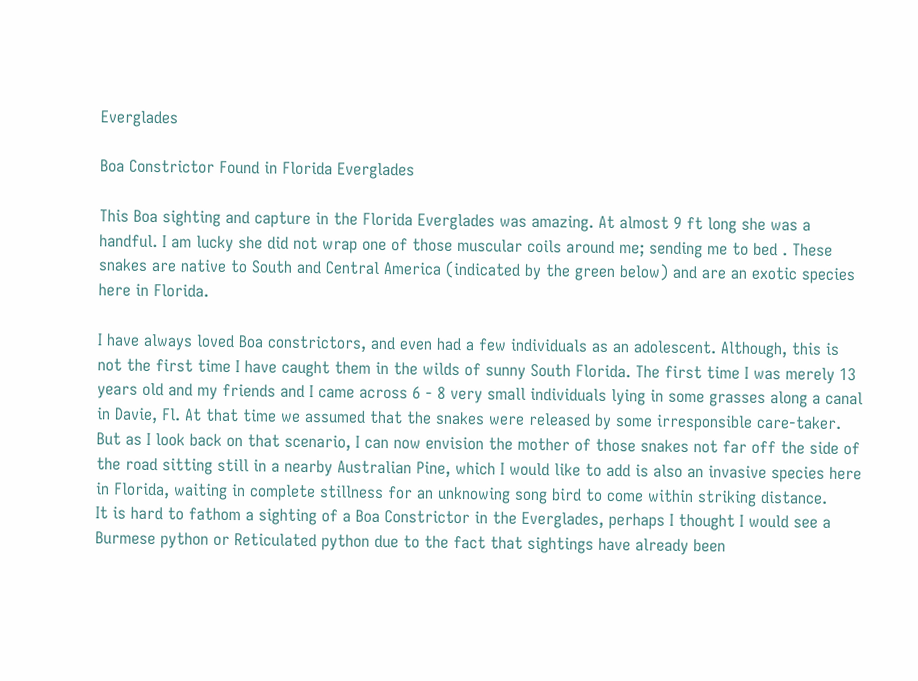Everglades

Boa Constrictor Found in Florida Everglades

This Boa sighting and capture in the Florida Everglades was amazing. At almost 9 ft long she was a handful. I am lucky she did not wrap one of those muscular coils around me; sending me to bed . These snakes are native to South and Central America (indicated by the green below) and are an exotic species here in Florida.

I have always loved Boa constrictors, and even had a few individuals as an adolescent. Although, this is not the first time I have caught them in the wilds of sunny South Florida. The first time I was merely 13 years old and my friends and I came across 6 - 8 very small individuals lying in some grasses along a canal in Davie, Fl. At that time we assumed that the snakes were released by some irresponsible care-taker. But as I look back on that scenario, I can now envision the mother of those snakes not far off the side of the road sitting still in a nearby Australian Pine, which I would like to add is also an invasive species here in Florida, waiting in complete stillness for an unknowing song bird to come within striking distance.
It is hard to fathom a sighting of a Boa Constrictor in the Everglades, perhaps I thought I would see a Burmese python or Reticulated python due to the fact that sightings have already been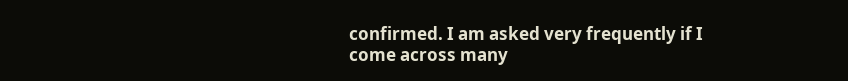confirmed. I am asked very frequently if I come across many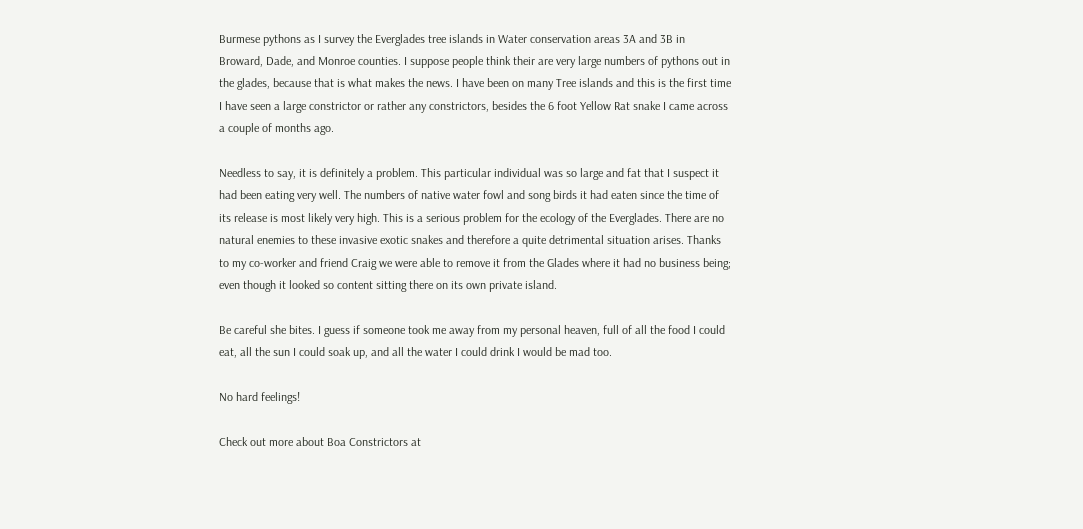Burmese pythons as I survey the Everglades tree islands in Water conservation areas 3A and 3B in Broward, Dade, and Monroe counties. I suppose people think their are very large numbers of pythons out in the glades, because that is what makes the news. I have been on many Tree islands and this is the first time I have seen a large constrictor or rather any constrictors, besides the 6 foot Yellow Rat snake I came across a couple of months ago.

Needless to say, it is definitely a problem. This particular individual was so large and fat that I suspect it had been eating very well. The numbers of native water fowl and song birds it had eaten since the time of its release is most likely very high. This is a serious problem for the ecology of the Everglades. There are no natural enemies to these invasive exotic snakes and therefore a quite detrimental situation arises. Thanks to my co-worker and friend Craig we were able to remove it from the Glades where it had no business being; even though it looked so content sitting there on its own private island.

Be careful she bites. I guess if someone took me away from my personal heaven, full of all the food I could eat, all the sun I could soak up, and all the water I could drink I would be mad too.

No hard feelings!

Check out more about Boa Constrictors at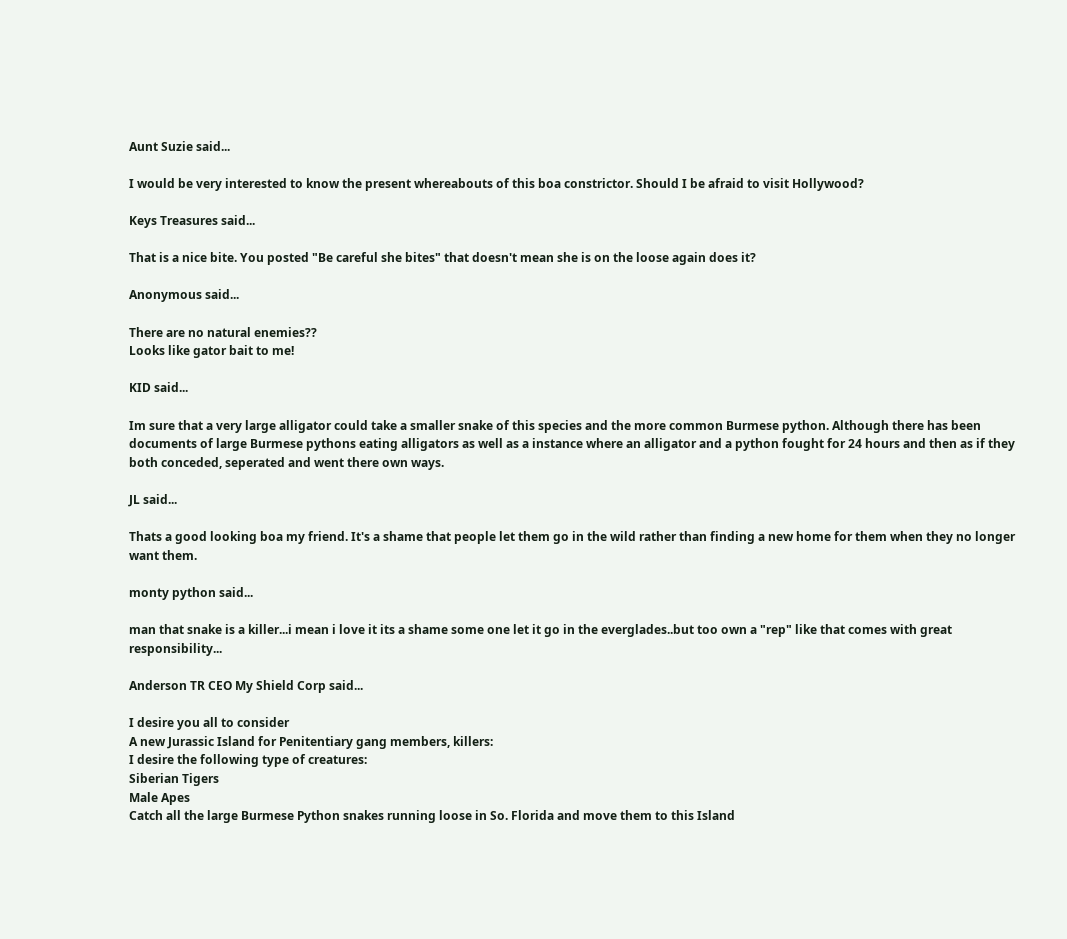Aunt Suzie said...

I would be very interested to know the present whereabouts of this boa constrictor. Should I be afraid to visit Hollywood?

Keys Treasures said...

That is a nice bite. You posted "Be careful she bites" that doesn't mean she is on the loose again does it?

Anonymous said...

There are no natural enemies??
Looks like gator bait to me!

KID said...

Im sure that a very large alligator could take a smaller snake of this species and the more common Burmese python. Although there has been documents of large Burmese pythons eating alligators as well as a instance where an alligator and a python fought for 24 hours and then as if they both conceded, seperated and went there own ways.

JL said...

Thats a good looking boa my friend. It's a shame that people let them go in the wild rather than finding a new home for them when they no longer want them.

monty python said...

man that snake is a killer...i mean i love it its a shame some one let it go in the everglades..but too own a "rep" like that comes with great responsibility...

Anderson TR CEO My Shield Corp said...

I desire you all to consider
A new Jurassic Island for Penitentiary gang members, killers:
I desire the following type of creatures:
Siberian Tigers
Male Apes
Catch all the large Burmese Python snakes running loose in So. Florida and move them to this Island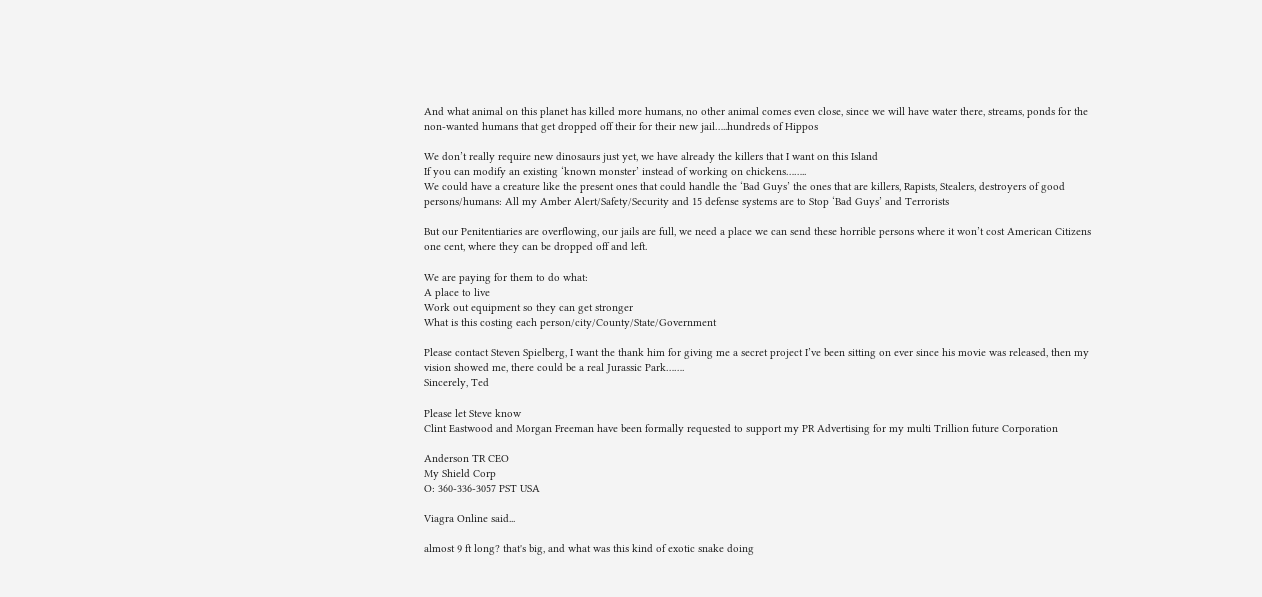And what animal on this planet has killed more humans, no other animal comes even close, since we will have water there, streams, ponds for the non-wanted humans that get dropped off their for their new jail…..hundreds of Hippos

We don’t really require new dinosaurs just yet, we have already the killers that I want on this Island
If you can modify an existing ‘known monster’ instead of working on chickens……..
We could have a creature like the present ones that could handle the ‘Bad Guys’ the ones that are killers, Rapists, Stealers, destroyers of good persons/humans: All my Amber Alert/Safety/Security and 15 defense systems are to Stop ‘Bad Guys’ and Terrorists

But our Penitentiaries are overflowing, our jails are full, we need a place we can send these horrible persons where it won’t cost American Citizens one cent, where they can be dropped off and left.

We are paying for them to do what:
A place to live
Work out equipment so they can get stronger
What is this costing each person/city/County/State/Government

Please contact Steven Spielberg, I want the thank him for giving me a secret project I’ve been sitting on ever since his movie was released, then my vision showed me, there could be a real Jurassic Park…….
Sincerely, Ted

Please let Steve know
Clint Eastwood and Morgan Freeman have been formally requested to support my PR Advertising for my multi Trillion future Corporation

Anderson TR CEO
My Shield Corp
O: 360-336-3057 PST USA

Viagra Online said...

almost 9 ft long? that's big, and what was this kind of exotic snake doing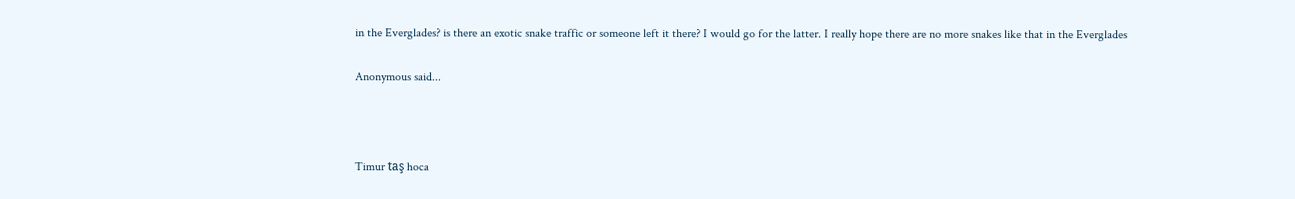in the Everglades? is there an exotic snake traffic or someone left it there? I would go for the latter. I really hope there are no more snakes like that in the Everglades

Anonymous said...



Timur taş hoca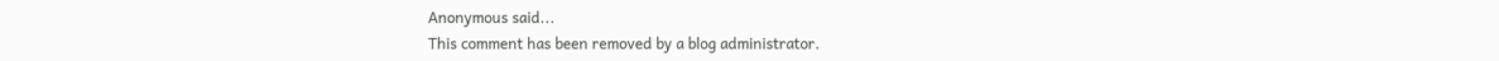Anonymous said...
This comment has been removed by a blog administrator.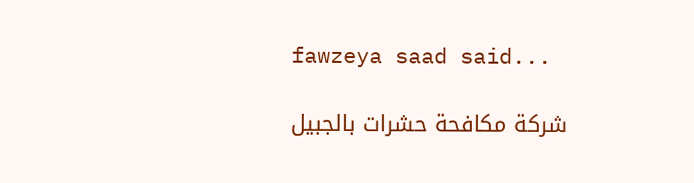fawzeya saad said...

شركة مكافحة حشرات بالجبيل